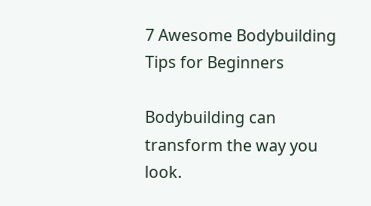7 Awesome Bodybuilding Tips for Beginners

Bodybuilding can transform the way you look.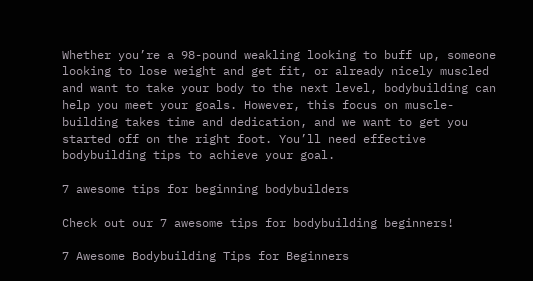Whether you’re a 98-pound weakling looking to buff up, someone looking to lose weight and get fit, or already nicely muscled and want to take your body to the next level, bodybuilding can help you meet your goals. However, this focus on muscle-building takes time and dedication, and we want to get you started off on the right foot. You’ll need effective bodybuilding tips to achieve your goal.

7 awesome tips for beginning bodybuilders

Check out our 7 awesome tips for bodybuilding beginners!

7 Awesome Bodybuilding Tips for Beginners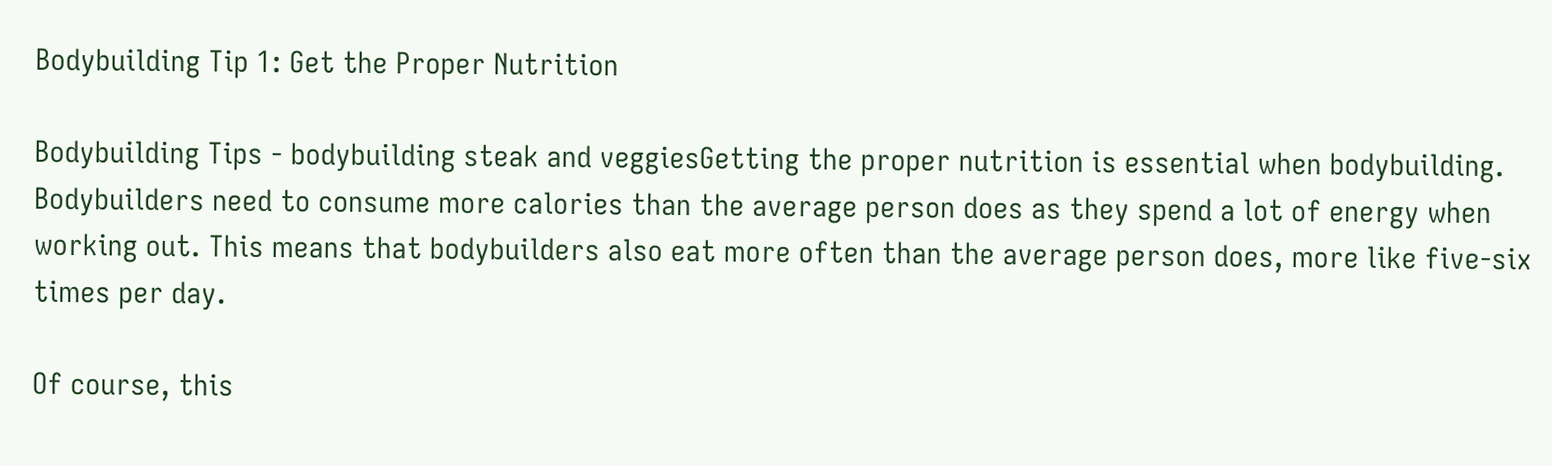Bodybuilding Tip 1: Get the Proper Nutrition

Bodybuilding Tips - bodybuilding steak and veggiesGetting the proper nutrition is essential when bodybuilding. Bodybuilders need to consume more calories than the average person does as they spend a lot of energy when working out. This means that bodybuilders also eat more often than the average person does, more like five-six times per day.

Of course, this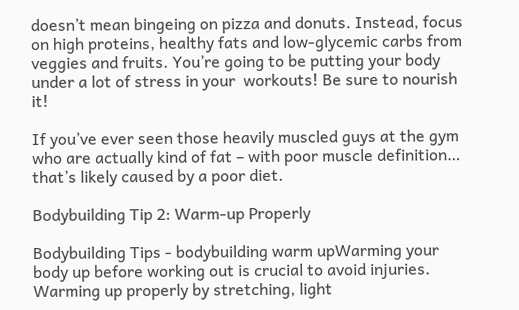doesn’t mean bingeing on pizza and donuts. Instead, focus on high proteins, healthy fats and low-glycemic carbs from veggies and fruits. You’re going to be putting your body under a lot of stress in your  workouts! Be sure to nourish it!

If you’ve ever seen those heavily muscled guys at the gym who are actually kind of fat – with poor muscle definition… that’s likely caused by a poor diet.

Bodybuilding Tip 2: Warm-up Properly

Bodybuilding Tips - bodybuilding warm upWarming your body up before working out is crucial to avoid injuries. Warming up properly by stretching, light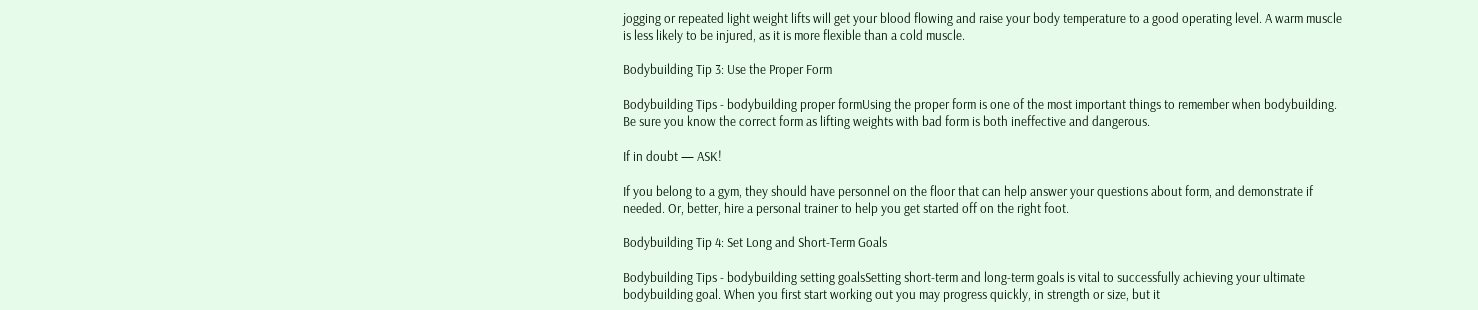jogging or repeated light weight lifts will get your blood flowing and raise your body temperature to a good operating level. A warm muscle is less likely to be injured, as it is more flexible than a cold muscle.

Bodybuilding Tip 3: Use the Proper Form

Bodybuilding Tips - bodybuilding proper formUsing the proper form is one of the most important things to remember when bodybuilding. Be sure you know the correct form as lifting weights with bad form is both ineffective and dangerous.

If in doubt — ASK!

If you belong to a gym, they should have personnel on the floor that can help answer your questions about form, and demonstrate if needed. Or, better, hire a personal trainer to help you get started off on the right foot.

Bodybuilding Tip 4: Set Long and Short-Term Goals

Bodybuilding Tips - bodybuilding setting goalsSetting short-term and long-term goals is vital to successfully achieving your ultimate bodybuilding goal. When you first start working out you may progress quickly, in strength or size, but it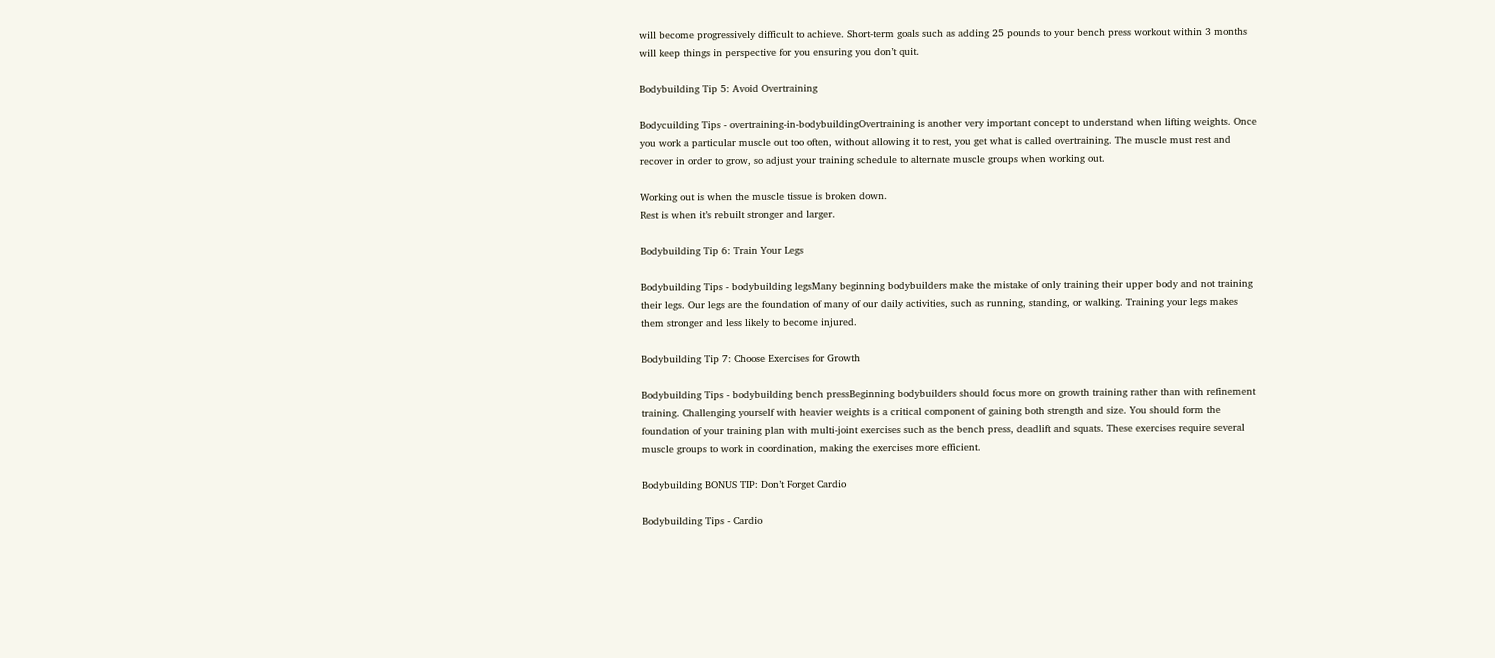will become progressively difficult to achieve. Short-term goals such as adding 25 pounds to your bench press workout within 3 months will keep things in perspective for you ensuring you don’t quit.

Bodybuilding Tip 5: Avoid Overtraining

Bodycuilding Tips - overtraining-in-bodybuildingOvertraining is another very important concept to understand when lifting weights. Once you work a particular muscle out too often, without allowing it to rest, you get what is called overtraining. The muscle must rest and recover in order to grow, so adjust your training schedule to alternate muscle groups when working out.

Working out is when the muscle tissue is broken down.
Rest is when it’s rebuilt stronger and larger.

Bodybuilding Tip 6: Train Your Legs

Bodybuilding Tips - bodybuilding legsMany beginning bodybuilders make the mistake of only training their upper body and not training their legs. Our legs are the foundation of many of our daily activities, such as running, standing, or walking. Training your legs makes them stronger and less likely to become injured.

Bodybuilding Tip 7: Choose Exercises for Growth

Bodybuilding Tips - bodybuilding bench pressBeginning bodybuilders should focus more on growth training rather than with refinement training. Challenging yourself with heavier weights is a critical component of gaining both strength and size. You should form the foundation of your training plan with multi-joint exercises such as the bench press, deadlift and squats. These exercises require several muscle groups to work in coordination, making the exercises more efficient.

Bodybuilding BONUS TIP: Don’t Forget Cardio

Bodybuilding Tips - Cardio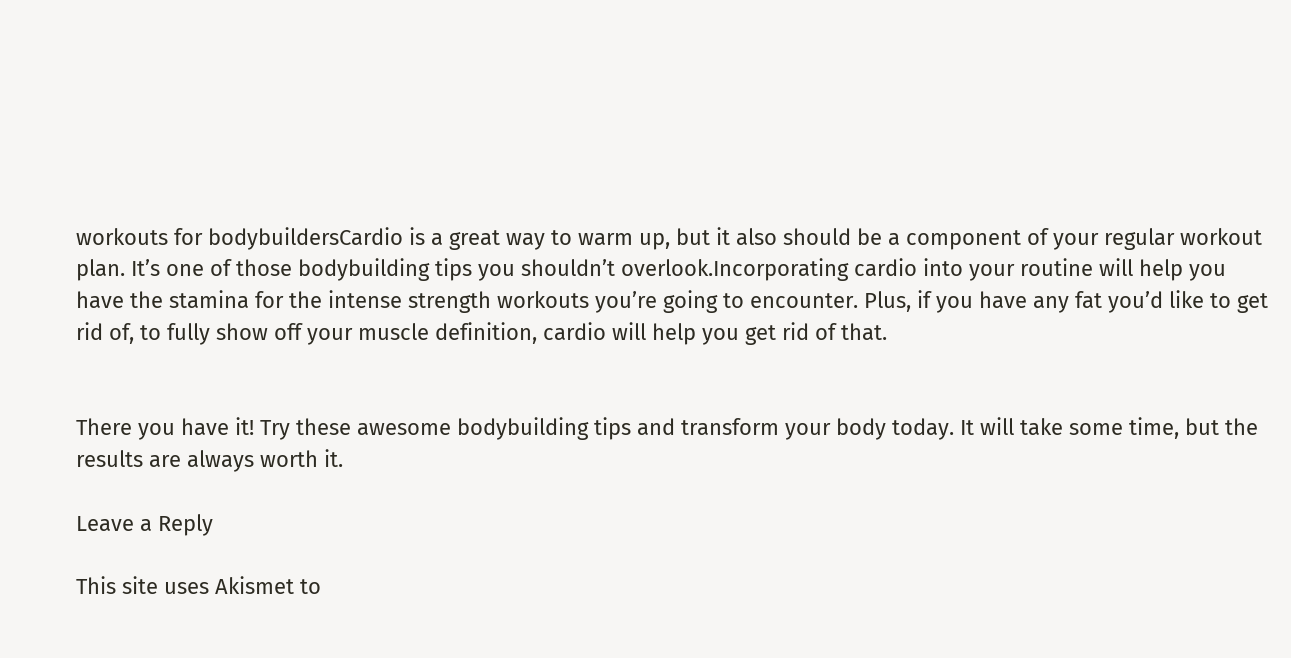workouts for bodybuildersCardio is a great way to warm up, but it also should be a component of your regular workout plan. It’s one of those bodybuilding tips you shouldn’t overlook.Incorporating cardio into your routine will help you have the stamina for the intense strength workouts you’re going to encounter. Plus, if you have any fat you’d like to get rid of, to fully show off your muscle definition, cardio will help you get rid of that.


There you have it! Try these awesome bodybuilding tips and transform your body today. It will take some time, but the results are always worth it.

Leave a Reply

This site uses Akismet to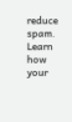reduce spam. Learn how your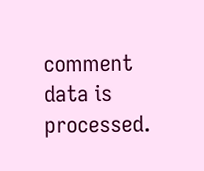comment data is processed.